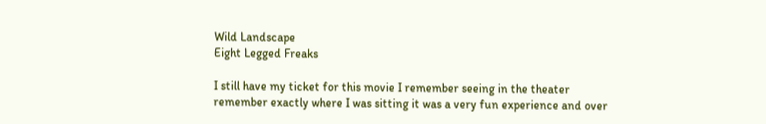Wild Landscape
Eight Legged Freaks

I still have my ticket for this movie I remember seeing in the theater remember exactly where I was sitting it was a very fun experience and over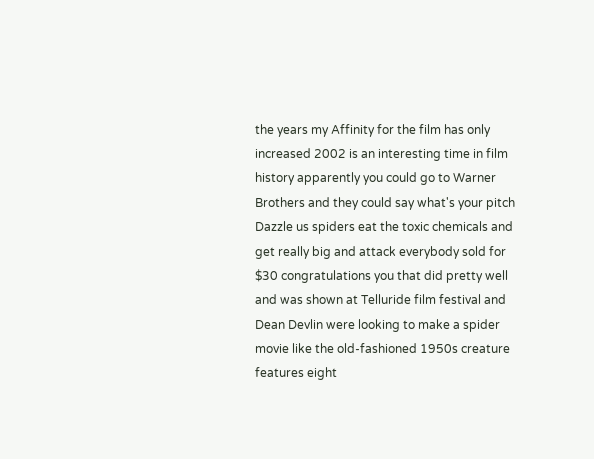the years my Affinity for the film has only increased 2002 is an interesting time in film history apparently you could go to Warner Brothers and they could say what's your pitch Dazzle us spiders eat the toxic chemicals and get really big and attack everybody sold for $30 congratulations you that did pretty well and was shown at Telluride film festival and Dean Devlin were looking to make a spider movie like the old-fashioned 1950s creature features eight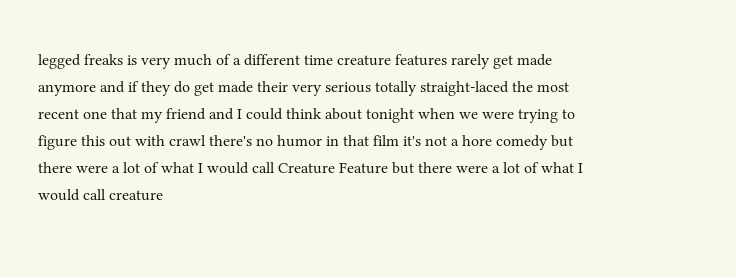legged freaks is very much of a different time creature features rarely get made anymore and if they do get made their very serious totally straight-laced the most recent one that my friend and I could think about tonight when we were trying to figure this out with crawl there's no humor in that film it's not a hore comedy but there were a lot of what I would call Creature Feature but there were a lot of what I would call creature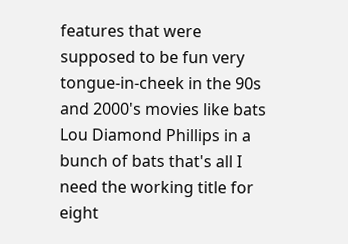features that were supposed to be fun very tongue-in-cheek in the 90s and 2000's movies like bats Lou Diamond Phillips in a bunch of bats that's all I need the working title for eight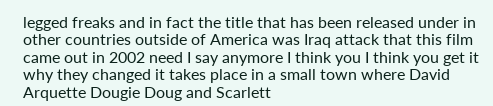legged freaks and in fact the title that has been released under in other countries outside of America was Iraq attack that this film came out in 2002 need I say anymore I think you I think you get it why they changed it takes place in a small town where David Arquette Dougie Doug and Scarlett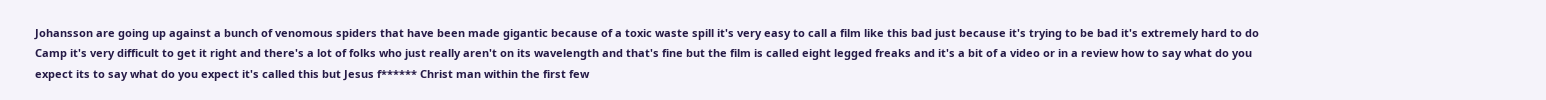Johansson are going up against a bunch of venomous spiders that have been made gigantic because of a toxic waste spill it's very easy to call a film like this bad just because it's trying to be bad it's extremely hard to do Camp it's very difficult to get it right and there's a lot of folks who just really aren't on its wavelength and that's fine but the film is called eight legged freaks and it's a bit of a video or in a review how to say what do you expect its to say what do you expect it's called this but Jesus f****** Christ man within the first few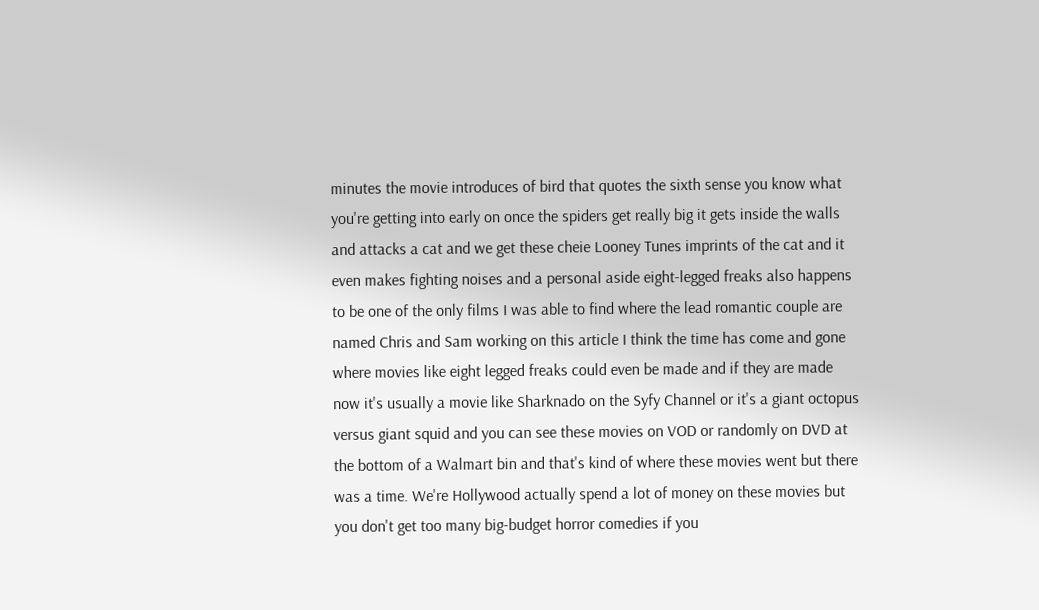minutes the movie introduces of bird that quotes the sixth sense you know what you're getting into early on once the spiders get really big it gets inside the walls and attacks a cat and we get these cheie Looney Tunes imprints of the cat and it even makes fighting noises and a personal aside eight-legged freaks also happens to be one of the only films I was able to find where the lead romantic couple are named Chris and Sam working on this article I think the time has come and gone where movies like eight legged freaks could even be made and if they are made now it's usually a movie like Sharknado on the Syfy Channel or it's a giant octopus versus giant squid and you can see these movies on VOD or randomly on DVD at the bottom of a Walmart bin and that's kind of where these movies went but there was a time. We're Hollywood actually spend a lot of money on these movies but you don't get too many big-budget horror comedies if you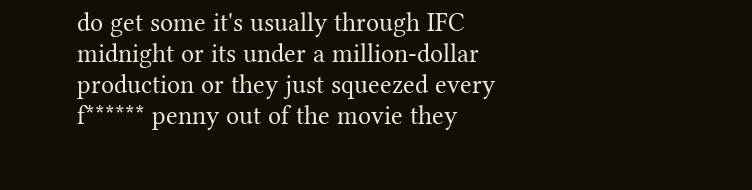do get some it's usually through IFC midnight or its under a million-dollar production or they just squeezed every f****** penny out of the movie they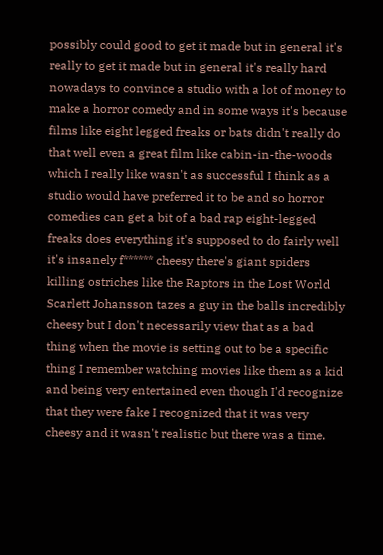possibly could good to get it made but in general it's really to get it made but in general it's really hard nowadays to convince a studio with a lot of money to make a horror comedy and in some ways it's because films like eight legged freaks or bats didn't really do that well even a great film like cabin-in-the-woods which I really like wasn't as successful I think as a studio would have preferred it to be and so horror comedies can get a bit of a bad rap eight-legged freaks does everything it's supposed to do fairly well it's insanely f****** cheesy there's giant spiders killing ostriches like the Raptors in the Lost World Scarlett Johansson tazes a guy in the balls incredibly cheesy but I don't necessarily view that as a bad thing when the movie is setting out to be a specific thing I remember watching movies like them as a kid and being very entertained even though I'd recognize that they were fake I recognized that it was very cheesy and it wasn't realistic but there was a time.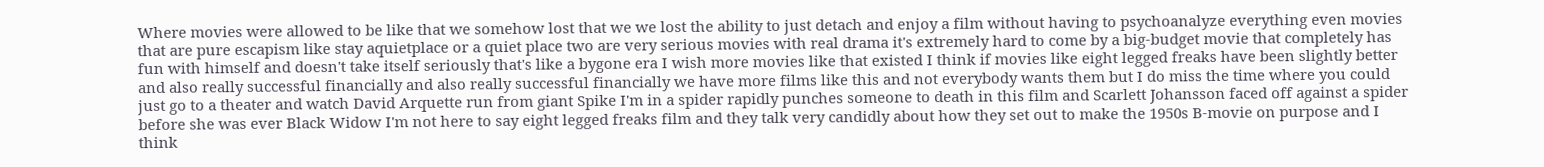Where movies were allowed to be like that we somehow lost that we we lost the ability to just detach and enjoy a film without having to psychoanalyze everything even movies that are pure escapism like stay aquietplace or a quiet place two are very serious movies with real drama it's extremely hard to come by a big-budget movie that completely has fun with himself and doesn't take itself seriously that's like a bygone era I wish more movies like that existed I think if movies like eight legged freaks have been slightly better and also really successful financially and also really successful financially we have more films like this and not everybody wants them but I do miss the time where you could just go to a theater and watch David Arquette run from giant Spike I'm in a spider rapidly punches someone to death in this film and Scarlett Johansson faced off against a spider before she was ever Black Widow I'm not here to say eight legged freaks film and they talk very candidly about how they set out to make the 1950s B-movie on purpose and I think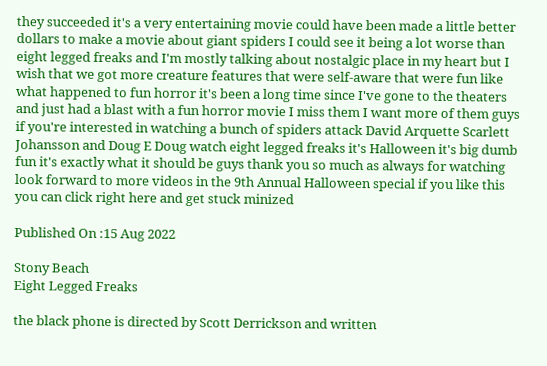they succeeded it's a very entertaining movie could have been made a little better dollars to make a movie about giant spiders I could see it being a lot worse than eight legged freaks and I'm mostly talking about nostalgic place in my heart but I wish that we got more creature features that were self-aware that were fun like what happened to fun horror it's been a long time since I've gone to the theaters and just had a blast with a fun horror movie I miss them I want more of them guys if you're interested in watching a bunch of spiders attack David Arquette Scarlett Johansson and Doug E Doug watch eight legged freaks it's Halloween it's big dumb fun it's exactly what it should be guys thank you so much as always for watching look forward to more videos in the 9th Annual Halloween special if you like this you can click right here and get stuck minized

Published On :15 Aug 2022

Stony Beach
Eight Legged Freaks

the black phone is directed by Scott Derrickson and written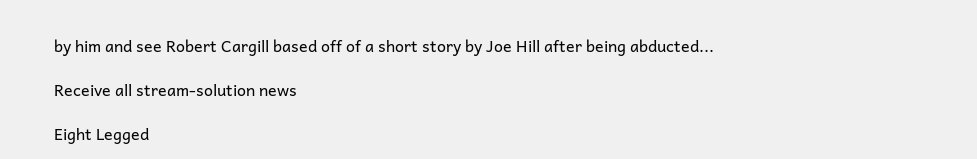by him and see Robert Cargill based off of a short story by Joe Hill after being abducted...

Receive all stream-solution news

Eight Legged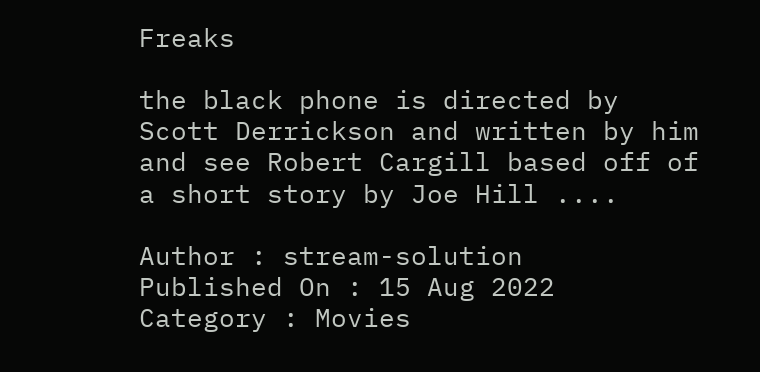Freaks

the black phone is directed by Scott Derrickson and written by him and see Robert Cargill based off of a short story by Joe Hill ....

Author : stream-solution
Published On : 15 Aug 2022
Category : Movies